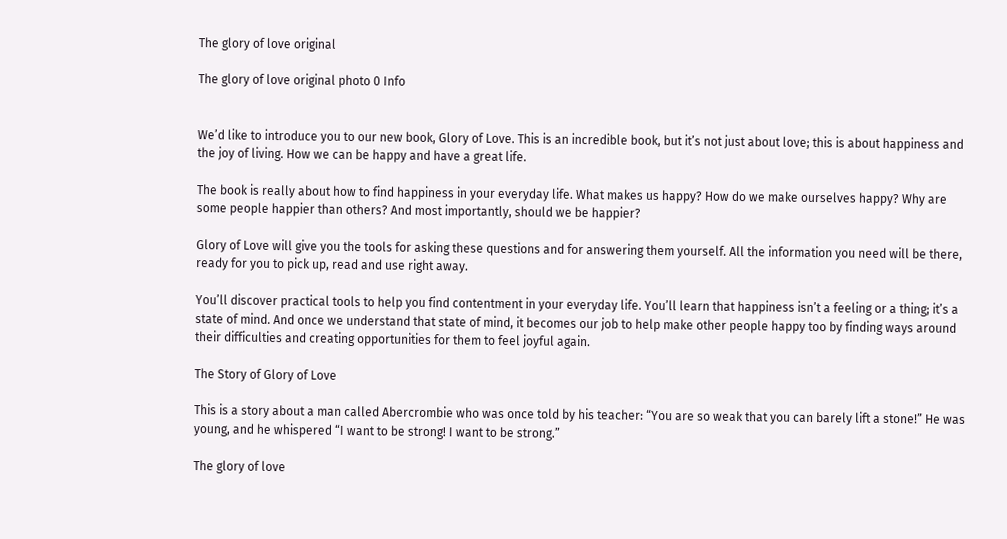The glory of love original

The glory of love original photo 0 Info


We’d like to introduce you to our new book, Glory of Love. This is an incredible book, but it’s not just about love; this is about happiness and the joy of living. How we can be happy and have a great life.

The book is really about how to find happiness in your everyday life. What makes us happy? How do we make ourselves happy? Why are some people happier than others? And most importantly, should we be happier?

Glory of Love will give you the tools for asking these questions and for answering them yourself. All the information you need will be there, ready for you to pick up, read and use right away.

You’ll discover practical tools to help you find contentment in your everyday life. You’ll learn that happiness isn’t a feeling or a thing; it’s a state of mind. And once we understand that state of mind, it becomes our job to help make other people happy too by finding ways around their difficulties and creating opportunities for them to feel joyful again.

The Story of Glory of Love

This is a story about a man called Abercrombie who was once told by his teacher: “You are so weak that you can barely lift a stone!” He was young, and he whispered “I want to be strong! I want to be strong.”

The glory of love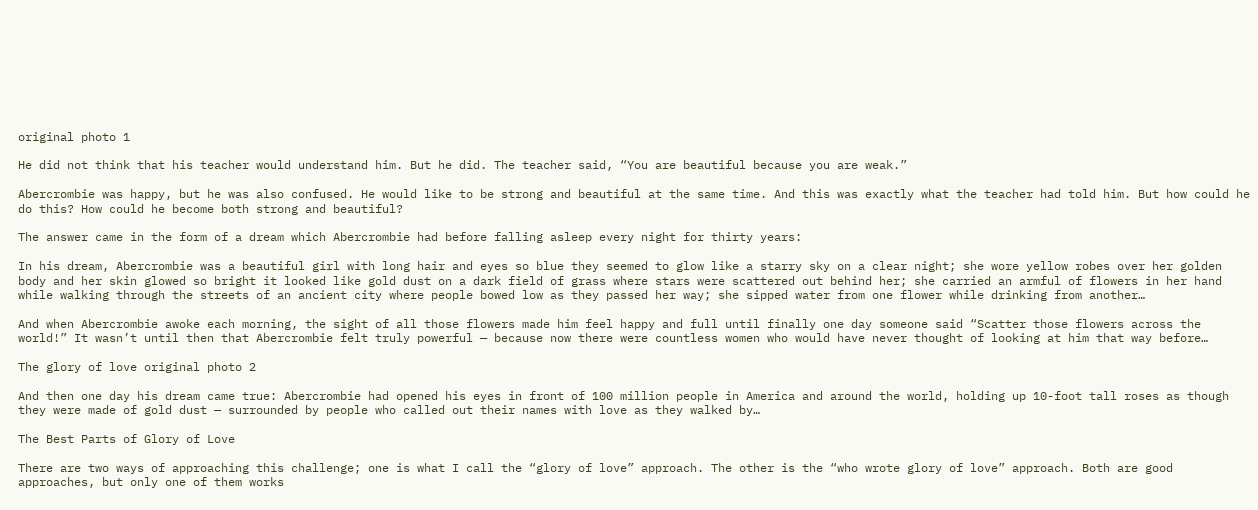original photo 1

He did not think that his teacher would understand him. But he did. The teacher said, “You are beautiful because you are weak.”

Abercrombie was happy, but he was also confused. He would like to be strong and beautiful at the same time. And this was exactly what the teacher had told him. But how could he do this? How could he become both strong and beautiful?

The answer came in the form of a dream which Abercrombie had before falling asleep every night for thirty years:

In his dream, Abercrombie was a beautiful girl with long hair and eyes so blue they seemed to glow like a starry sky on a clear night; she wore yellow robes over her golden body and her skin glowed so bright it looked like gold dust on a dark field of grass where stars were scattered out behind her; she carried an armful of flowers in her hand while walking through the streets of an ancient city where people bowed low as they passed her way; she sipped water from one flower while drinking from another…

And when Abercrombie awoke each morning, the sight of all those flowers made him feel happy and full until finally one day someone said “Scatter those flowers across the world!” It wasn’t until then that Abercrombie felt truly powerful — because now there were countless women who would have never thought of looking at him that way before…

The glory of love original photo 2

And then one day his dream came true: Abercrombie had opened his eyes in front of 100 million people in America and around the world, holding up 10-foot tall roses as though they were made of gold dust — surrounded by people who called out their names with love as they walked by…

The Best Parts of Glory of Love

There are two ways of approaching this challenge; one is what I call the “glory of love” approach. The other is the “who wrote glory of love” approach. Both are good approaches, but only one of them works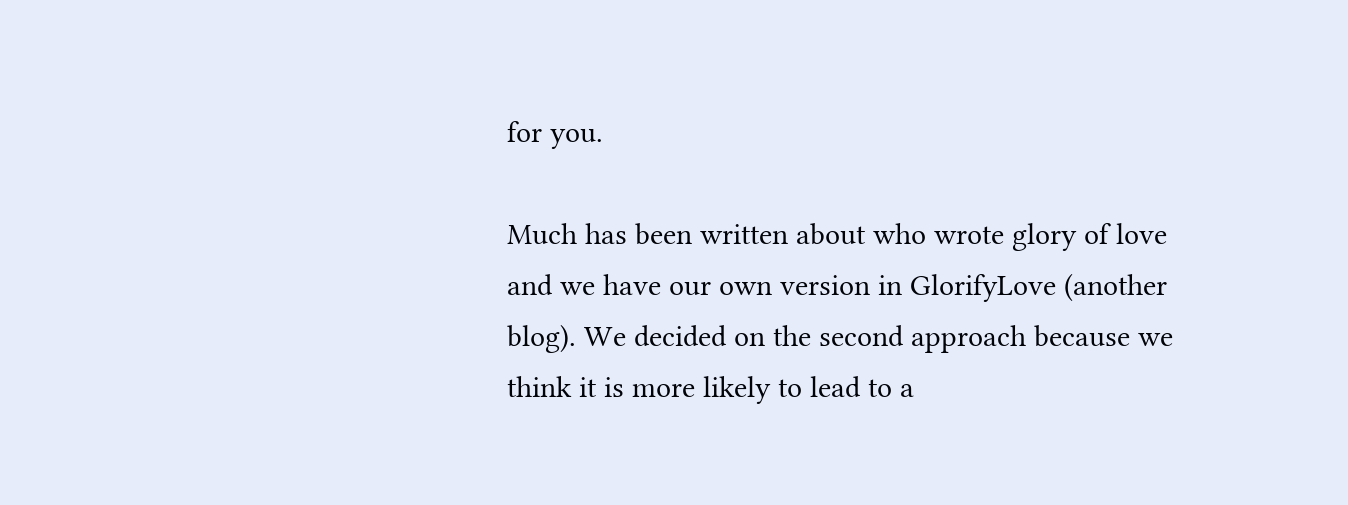for you.

Much has been written about who wrote glory of love and we have our own version in GlorifyLove (another blog). We decided on the second approach because we think it is more likely to lead to a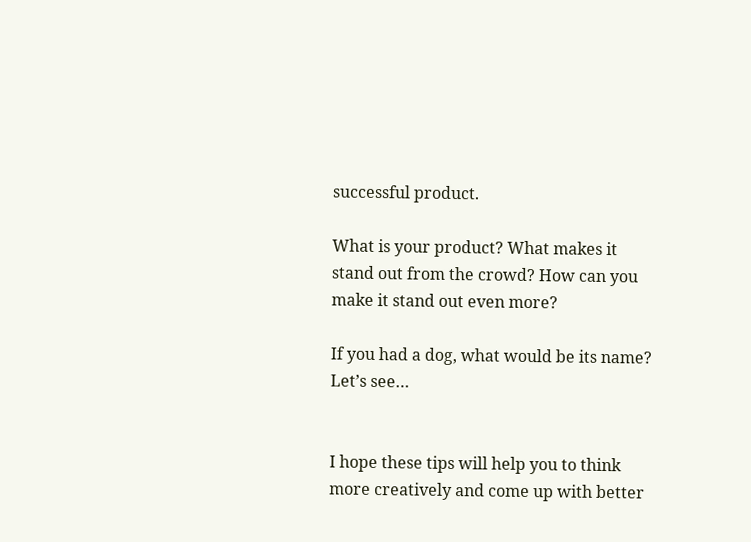successful product.

What is your product? What makes it stand out from the crowd? How can you make it stand out even more?

If you had a dog, what would be its name? Let’s see…


I hope these tips will help you to think more creatively and come up with better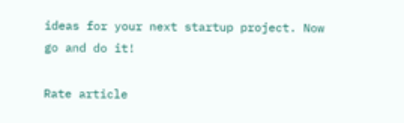ideas for your next startup project. Now go and do it!

Rate article